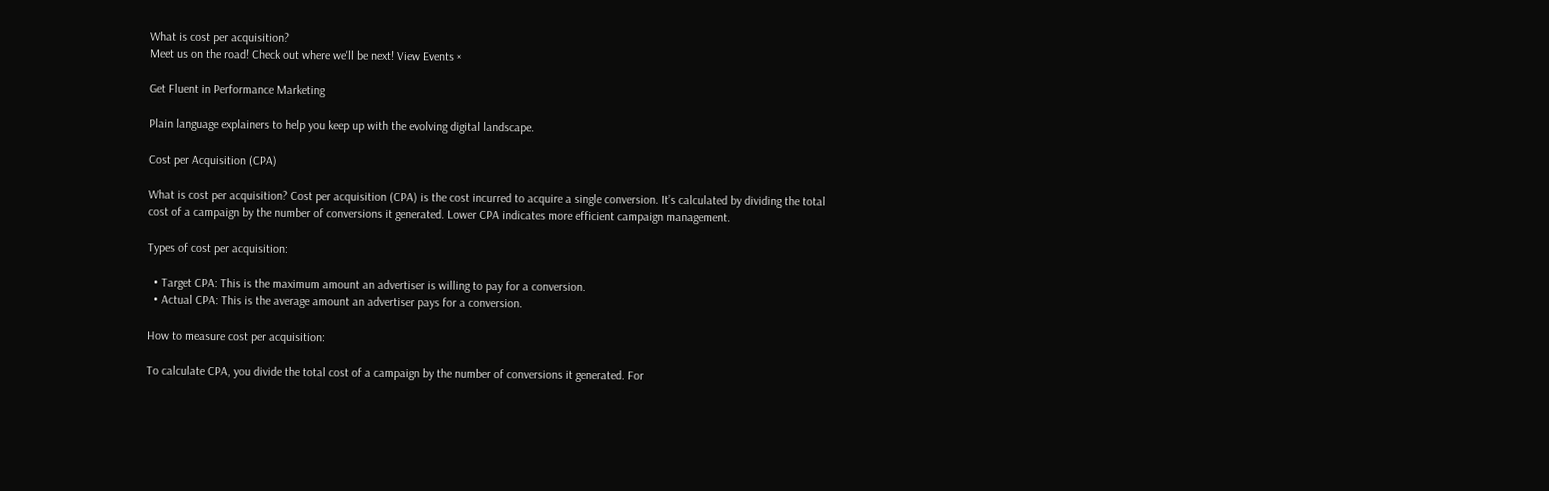What is cost per acquisition?
Meet us on the road! Check out where we'll be next! View Events ×

Get Fluent in Performance Marketing

Plain language explainers to help you keep up with the evolving digital landscape.

Cost per Acquisition (CPA)

What is cost per acquisition? Cost per acquisition (CPA) is the cost incurred to acquire a single conversion. It’s calculated by dividing the total cost of a campaign by the number of conversions it generated. Lower CPA indicates more efficient campaign management.

Types of cost per acquisition:

  • Target CPA: This is the maximum amount an advertiser is willing to pay for a conversion.
  • Actual CPA: This is the average amount an advertiser pays for a conversion.

How to measure cost per acquisition:

To calculate CPA, you divide the total cost of a campaign by the number of conversions it generated. For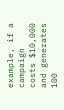example, if a campaign costs $10,000 and generates 100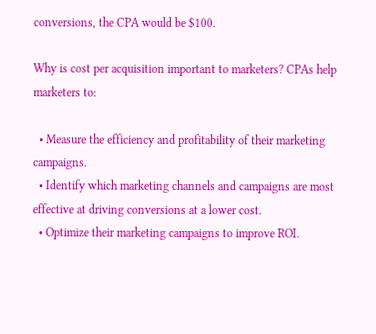conversions, the CPA would be $100.

Why is cost per acquisition important to marketers? CPAs help marketers to:

  • Measure the efficiency and profitability of their marketing campaigns.
  • Identify which marketing channels and campaigns are most effective at driving conversions at a lower cost.
  • Optimize their marketing campaigns to improve ROI.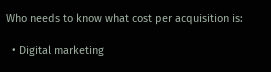Who needs to know what cost per acquisition is:

  • Digital marketing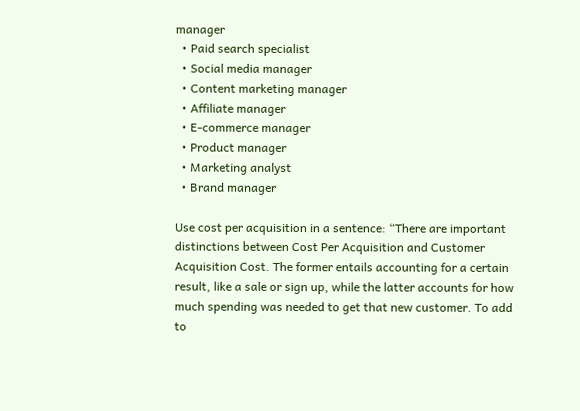manager
  • Paid search specialist
  • Social media manager
  • Content marketing manager
  • Affiliate manager
  • E-commerce manager
  • Product manager
  • Marketing analyst
  • Brand manager

Use cost per acquisition in a sentence: “There are important distinctions between Cost Per Acquisition and Customer Acquisition Cost. The former entails accounting for a certain result, like a sale or sign up, while the latter accounts for how much spending was needed to get that new customer. To add to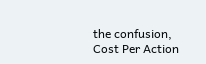the confusion, Cost Per Action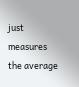just measures the average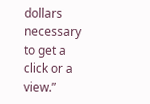dollars necessary to get a click or a view.”